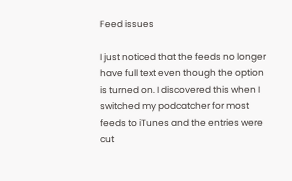Feed issues

I just noticed that the feeds no longer have full text even though the option is turned on. I discovered this when I switched my podcatcher for most feeds to iTunes and the entries were cut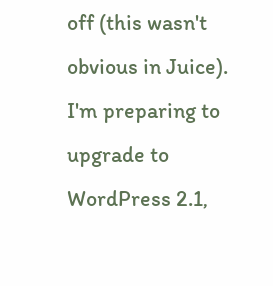off (this wasn't obvious in Juice). I'm preparing to upgrade to WordPress 2.1,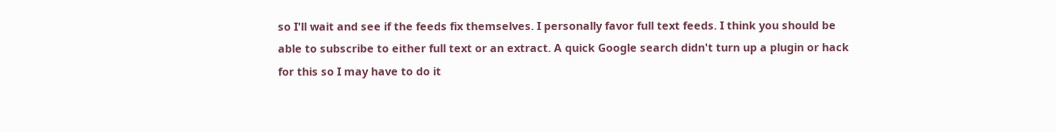so I'll wait and see if the feeds fix themselves. I personally favor full text feeds. I think you should be able to subscribe to either full text or an extract. A quick Google search didn't turn up a plugin or hack for this so I may have to do it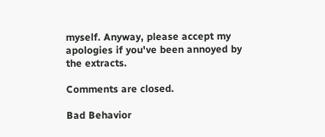myself. Anyway, please accept my apologies if you've been annoyed by the extracts.

Comments are closed.

Bad Behavior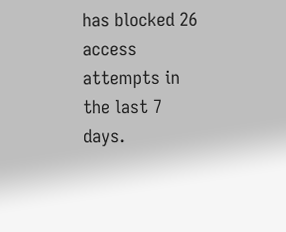has blocked 26 access attempts in the last 7 days.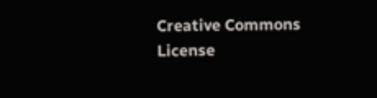Creative Commons License